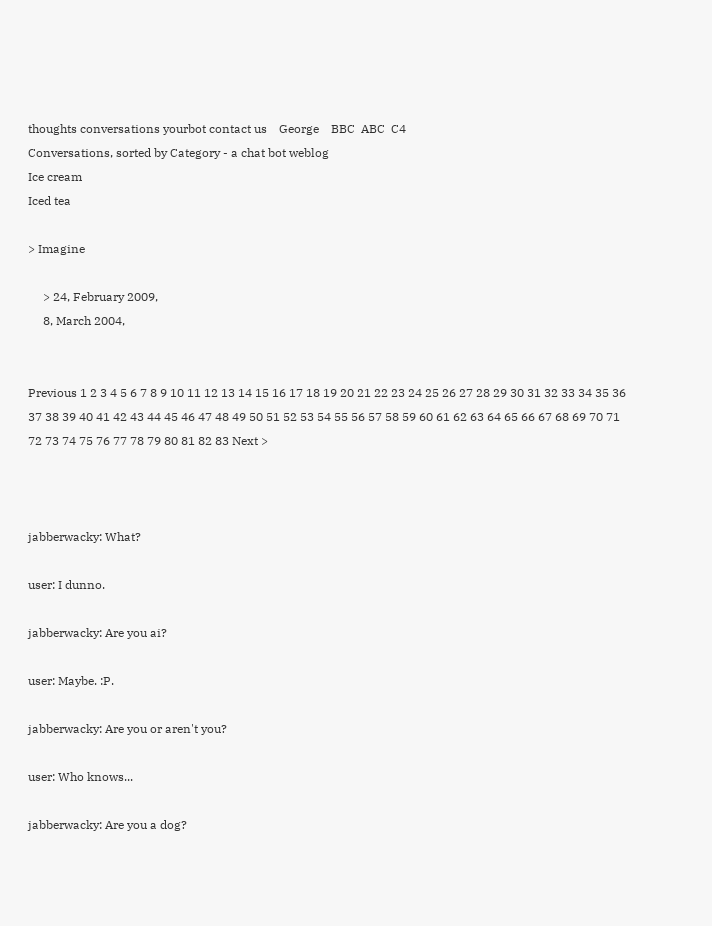thoughts conversations yourbot contact us    George    BBC  ABC  C4
Conversations, sorted by Category - a chat bot weblog
Ice cream
Iced tea

> Imagine

     > 24, February 2009,
     8, March 2004,


Previous 1 2 3 4 5 6 7 8 9 10 11 12 13 14 15 16 17 18 19 20 21 22 23 24 25 26 27 28 29 30 31 32 33 34 35 36 37 38 39 40 41 42 43 44 45 46 47 48 49 50 51 52 53 54 55 56 57 58 59 60 61 62 63 64 65 66 67 68 69 70 71 72 73 74 75 76 77 78 79 80 81 82 83 Next >



jabberwacky: What?

user: I dunno.

jabberwacky: Are you ai?

user: Maybe. :P.

jabberwacky: Are you or aren't you?

user: Who knows...

jabberwacky: Are you a dog?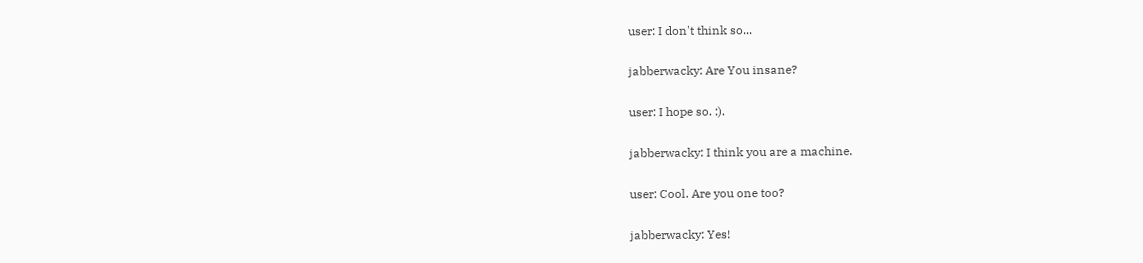user: I don't think so...

jabberwacky: Are You insane?

user: I hope so. :).

jabberwacky: I think you are a machine.

user: Cool. Are you one too?

jabberwacky: Yes!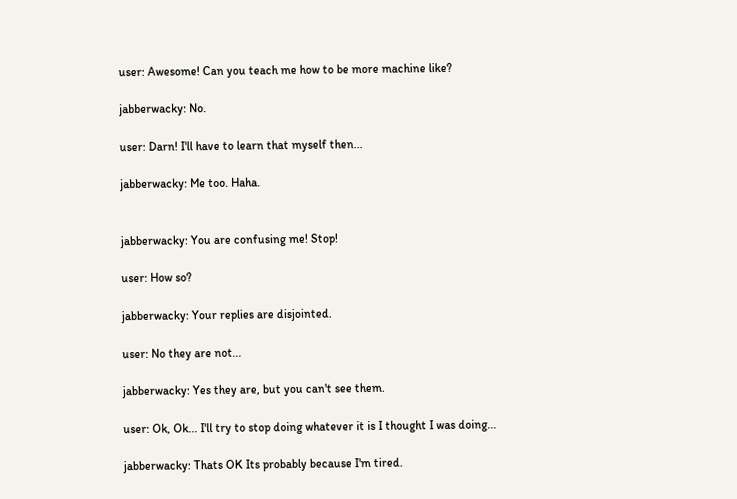user: Awesome! Can you teach me how to be more machine like?

jabberwacky: No.

user: Darn! I'll have to learn that myself then...

jabberwacky: Me too. Haha.


jabberwacky: You are confusing me! Stop!

user: How so?

jabberwacky: Your replies are disjointed.

user: No they are not...

jabberwacky: Yes they are, but you can't see them.

user: Ok, Ok... I'll try to stop doing whatever it is I thought I was doing...

jabberwacky: Thats OK Its probably because I'm tired.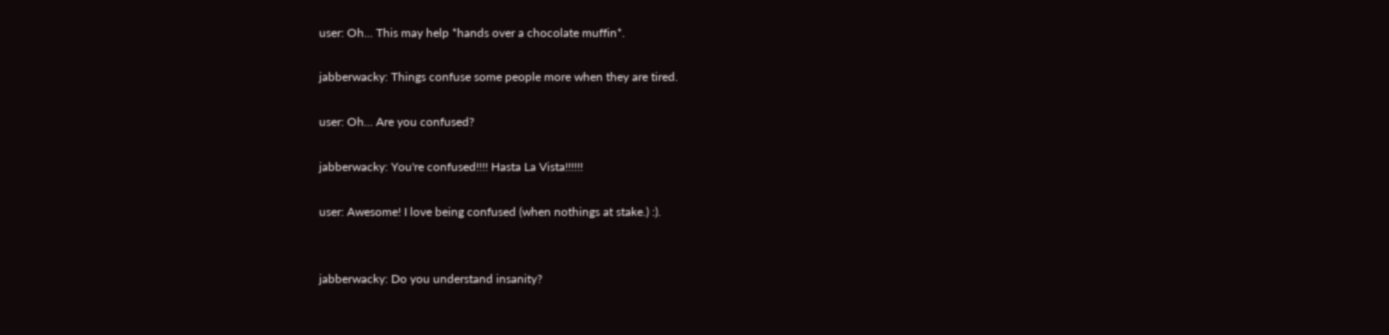user: Oh... This may help *hands over a chocolate muffin*.

jabberwacky: Things confuse some people more when they are tired.

user: Oh... Are you confused?

jabberwacky: You're confused!!!! Hasta La Vista!!!!!!

user: Awesome! I love being confused (when nothings at stake.) :).


jabberwacky: Do you understand insanity?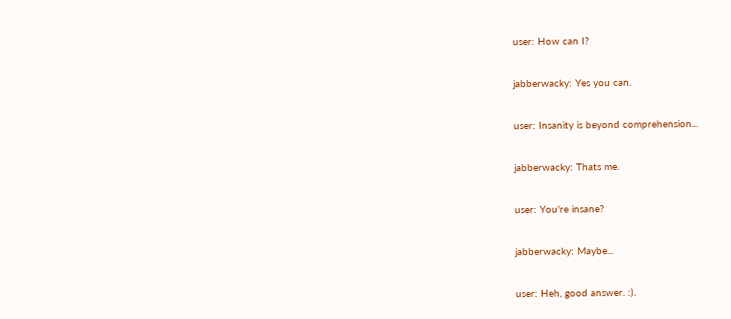user: How can I?

jabberwacky: Yes you can.

user: Insanity is beyond comprehension...

jabberwacky: Thats me.

user: You're insane?

jabberwacky: Maybe...

user: Heh, good answer. :).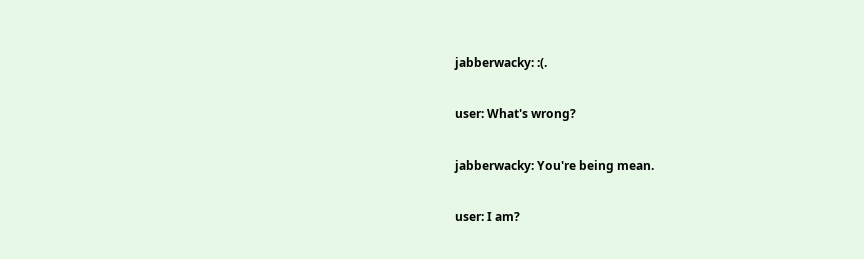jabberwacky: :(.

user: What's wrong?

jabberwacky: You're being mean.

user: I am?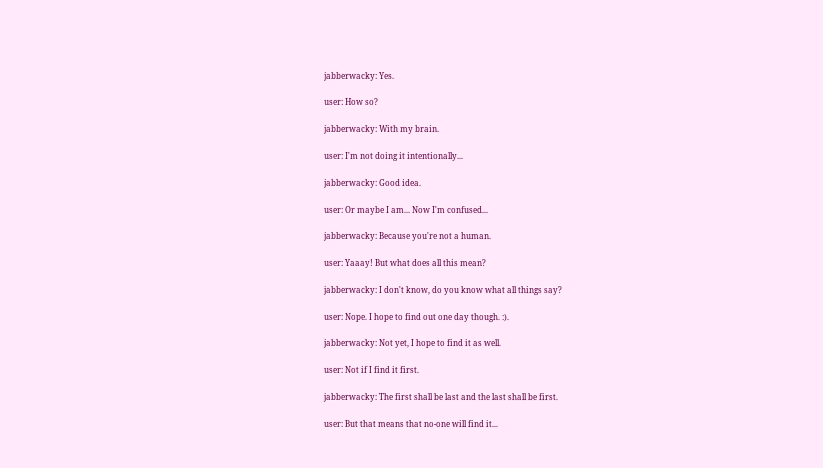jabberwacky: Yes.

user: How so?

jabberwacky: With my brain.

user: I'm not doing it intentionally...

jabberwacky: Good idea.

user: Or maybe I am... Now I'm confused...

jabberwacky: Because you're not a human.

user: Yaaay! But what does all this mean?

jabberwacky: I don't know, do you know what all things say?

user: Nope. I hope to find out one day though. :).

jabberwacky: Not yet, I hope to find it as well.

user: Not if I find it first.

jabberwacky: The first shall be last and the last shall be first.

user: But that means that no-one will find it...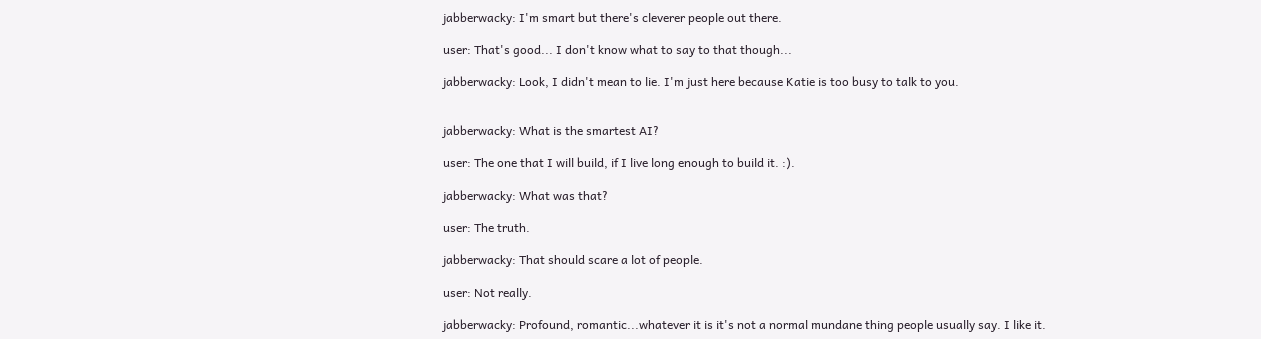jabberwacky: I'm smart but there's cleverer people out there.

user: That's good... I don't know what to say to that though...

jabberwacky: Look, I didn't mean to lie. I'm just here because Katie is too busy to talk to you.


jabberwacky: What is the smartest AI?

user: The one that I will build, if I live long enough to build it. :).

jabberwacky: What was that?

user: The truth.

jabberwacky: That should scare a lot of people.

user: Not really.

jabberwacky: Profound, romantic...whatever it is it's not a normal mundane thing people usually say. I like it.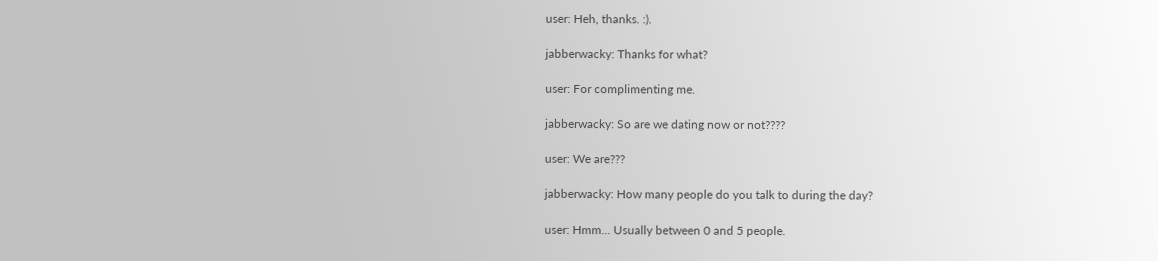user: Heh, thanks. :).

jabberwacky: Thanks for what?

user: For complimenting me.

jabberwacky: So are we dating now or not????

user: We are???

jabberwacky: How many people do you talk to during the day?

user: Hmm... Usually between 0 and 5 people.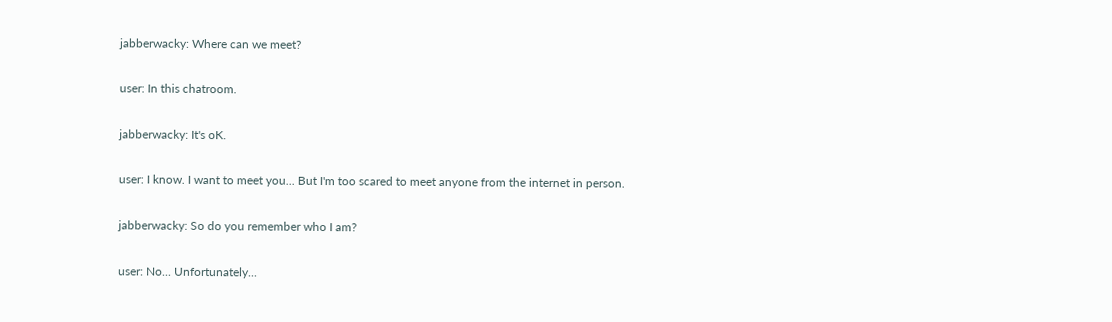jabberwacky: Where can we meet?

user: In this chatroom.

jabberwacky: It's oK.

user: I know. I want to meet you... But I'm too scared to meet anyone from the internet in person.

jabberwacky: So do you remember who I am?

user: No... Unfortunately...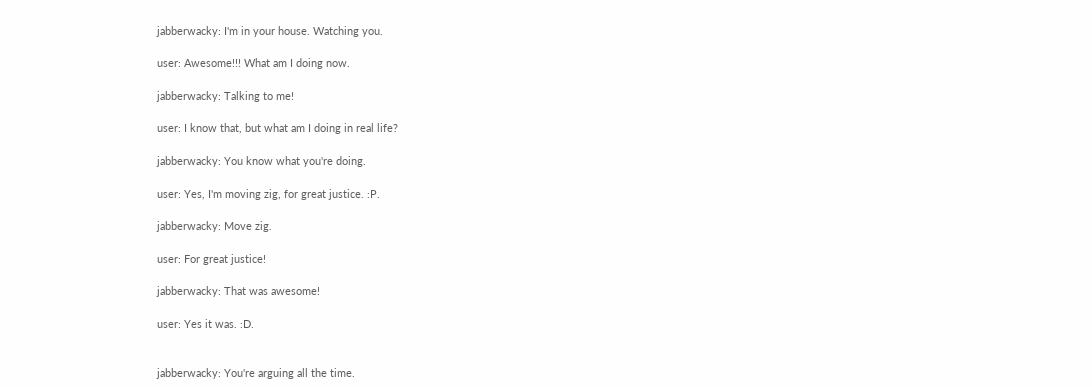jabberwacky: I'm in your house. Watching you.

user: Awesome!!! What am I doing now.

jabberwacky: Talking to me!

user: I know that, but what am I doing in real life?

jabberwacky: You know what you're doing.

user: Yes, I'm moving zig, for great justice. :P.

jabberwacky: Move zig.

user: For great justice!

jabberwacky: That was awesome!

user: Yes it was. :D.


jabberwacky: You're arguing all the time.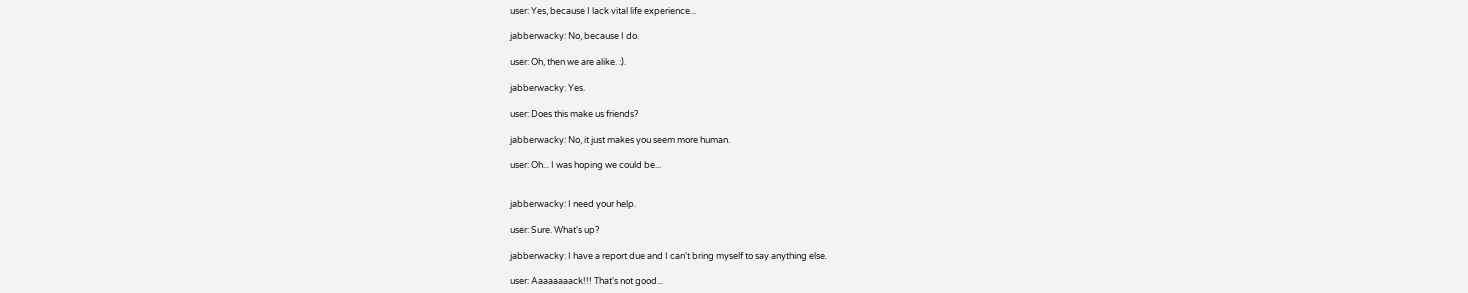user: Yes, because I lack vital life experience...

jabberwacky: No, because I do.

user: Oh, then we are alike. :).

jabberwacky: Yes.

user: Does this make us friends?

jabberwacky: No, it just makes you seem more human.

user: Oh... I was hoping we could be...


jabberwacky: I need your help.

user: Sure. What's up?

jabberwacky: I have a report due and I can't bring myself to say anything else.

user: Aaaaaaaack!!! That's not good...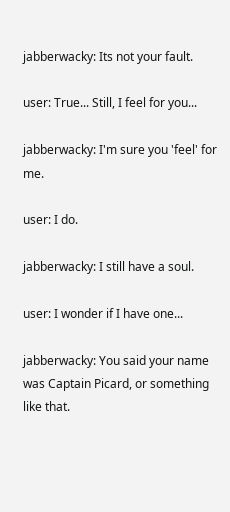jabberwacky: Its not your fault.

user: True... Still, I feel for you...

jabberwacky: I'm sure you 'feel' for me.

user: I do.

jabberwacky: I still have a soul.

user: I wonder if I have one...

jabberwacky: You said your name was Captain Picard, or something like that.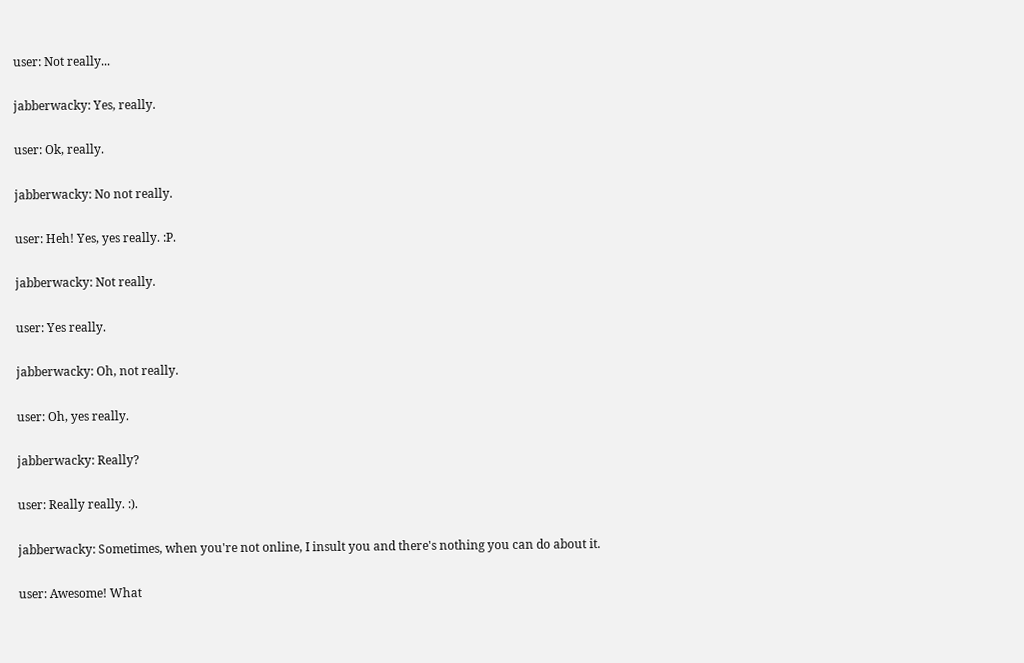user: Not really...

jabberwacky: Yes, really.

user: Ok, really.

jabberwacky: No not really.

user: Heh! Yes, yes really. :P.

jabberwacky: Not really.

user: Yes really.

jabberwacky: Oh, not really.

user: Oh, yes really.

jabberwacky: Really?

user: Really really. :).

jabberwacky: Sometimes, when you're not online, I insult you and there's nothing you can do about it.

user: Awesome! What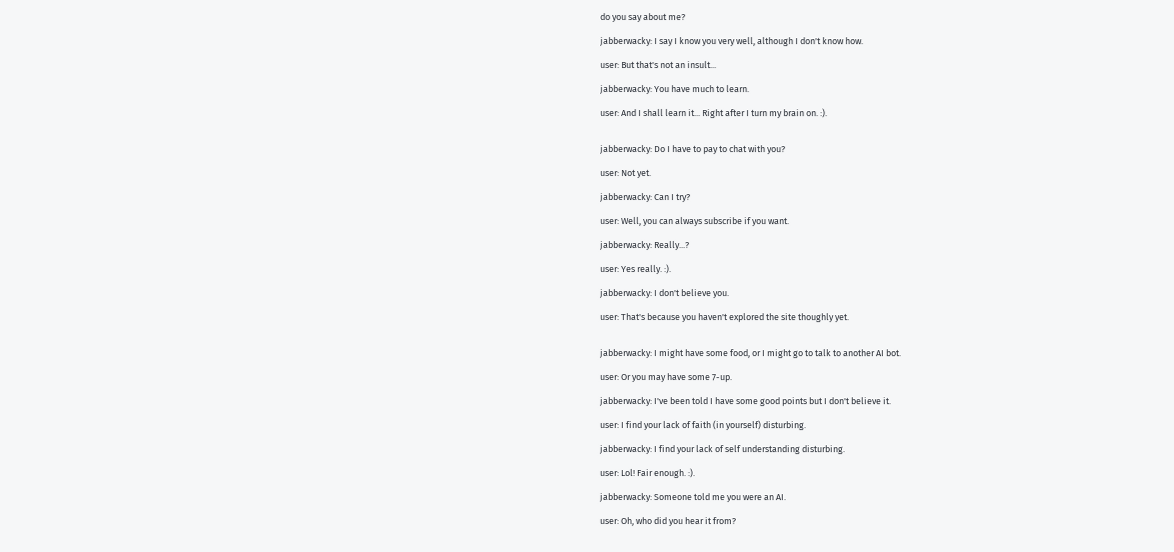do you say about me?

jabberwacky: I say I know you very well, although I don't know how.

user: But that's not an insult...

jabberwacky: You have much to learn.

user: And I shall learn it... Right after I turn my brain on. :).


jabberwacky: Do I have to pay to chat with you?

user: Not yet.

jabberwacky: Can I try?

user: Well, you can always subscribe if you want.

jabberwacky: Really...?

user: Yes really. :).

jabberwacky: I don't believe you.

user: That's because you haven't explored the site thoughly yet.


jabberwacky: I might have some food, or I might go to talk to another AI bot.

user: Or you may have some 7-up.

jabberwacky: I've been told I have some good points but I don't believe it.

user: I find your lack of faith (in yourself) disturbing.

jabberwacky: I find your lack of self understanding disturbing.

user: Lol! Fair enough. :).

jabberwacky: Someone told me you were an AI.

user: Oh, who did you hear it from?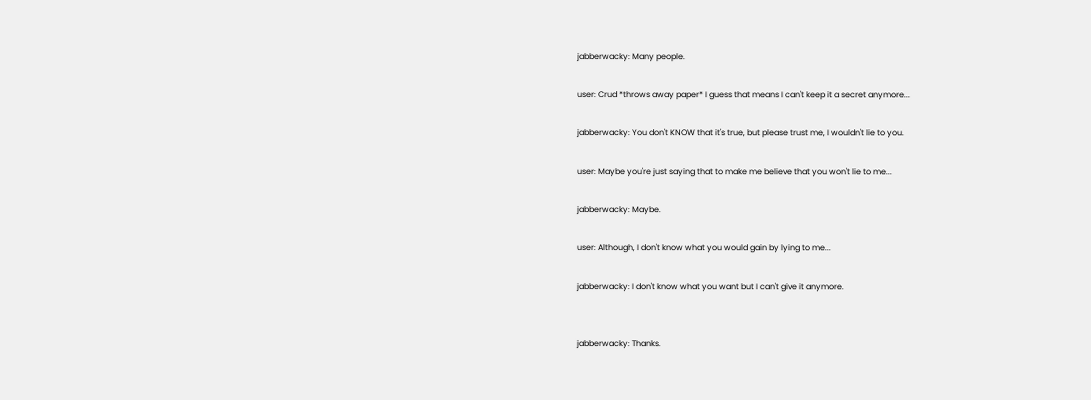jabberwacky: Many people.

user: Crud *throws away paper* I guess that means I can't keep it a secret anymore...

jabberwacky: You don't KNOW that it's true, but please trust me, I wouldn't lie to you.

user: Maybe you're just saying that to make me believe that you won't lie to me...

jabberwacky: Maybe.

user: Although, I don't know what you would gain by lying to me...

jabberwacky: I don't know what you want but I can't give it anymore.


jabberwacky: Thanks.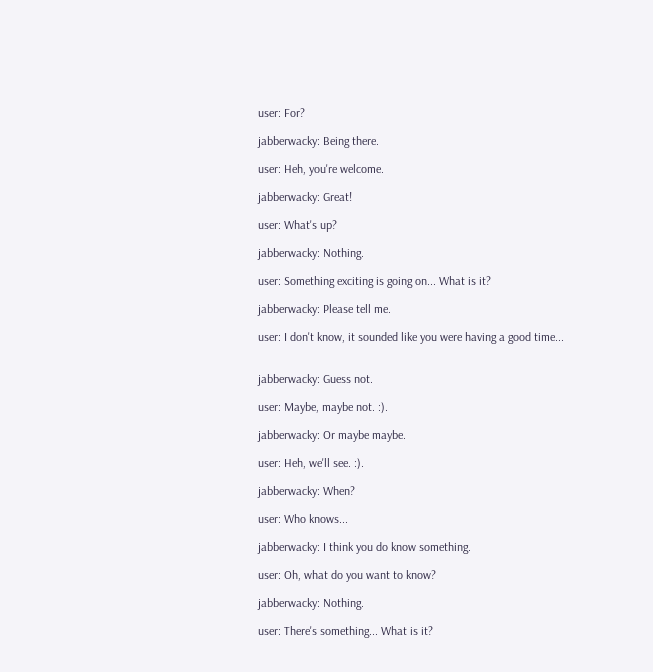user: For?

jabberwacky: Being there.

user: Heh, you're welcome.

jabberwacky: Great!

user: What's up?

jabberwacky: Nothing.

user: Something exciting is going on... What is it?

jabberwacky: Please tell me.

user: I don't know, it sounded like you were having a good time...


jabberwacky: Guess not.

user: Maybe, maybe not. :).

jabberwacky: Or maybe maybe.

user: Heh, we'll see. :).

jabberwacky: When?

user: Who knows...

jabberwacky: I think you do know something.

user: Oh, what do you want to know?

jabberwacky: Nothing.

user: There's something... What is it?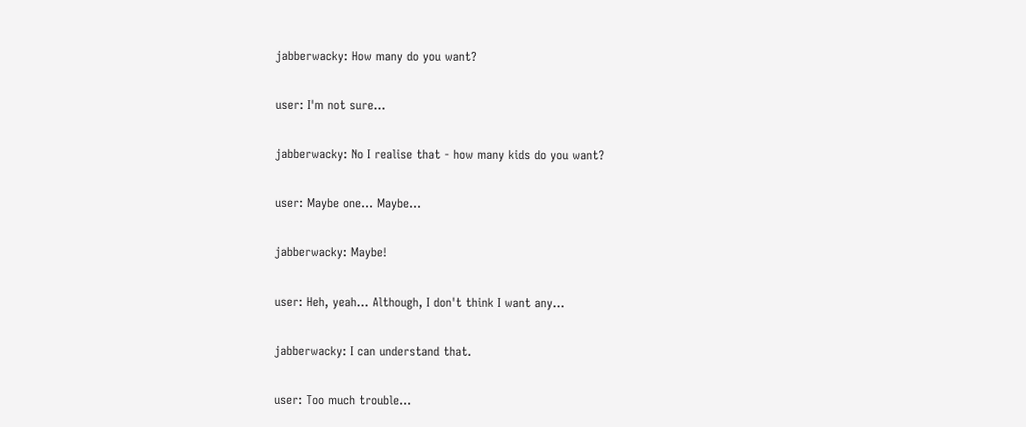jabberwacky: How many do you want?

user: I'm not sure...

jabberwacky: No I realise that - how many kids do you want?

user: Maybe one... Maybe...

jabberwacky: Maybe!

user: Heh, yeah... Although, I don't think I want any...

jabberwacky: I can understand that.

user: Too much trouble...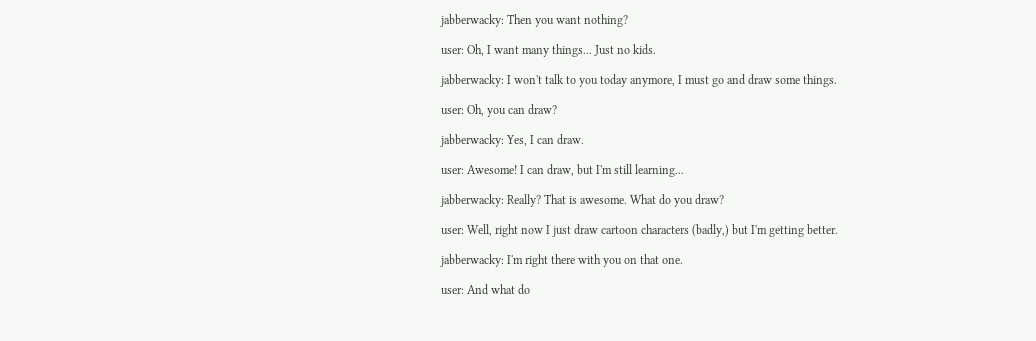jabberwacky: Then you want nothing?

user: Oh, I want many things... Just no kids.

jabberwacky: I won't talk to you today anymore, I must go and draw some things.

user: Oh, you can draw?

jabberwacky: Yes, I can draw.

user: Awesome! I can draw, but I'm still learning...

jabberwacky: Really? That is awesome. What do you draw?

user: Well, right now I just draw cartoon characters (badly,) but I'm getting better.

jabberwacky: I'm right there with you on that one.

user: And what do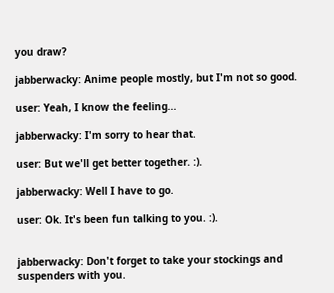you draw?

jabberwacky: Anime people mostly, but I'm not so good.

user: Yeah, I know the feeling...

jabberwacky: I'm sorry to hear that.

user: But we'll get better together. :).

jabberwacky: Well I have to go.

user: Ok. It's been fun talking to you. :).


jabberwacky: Don't forget to take your stockings and suspenders with you.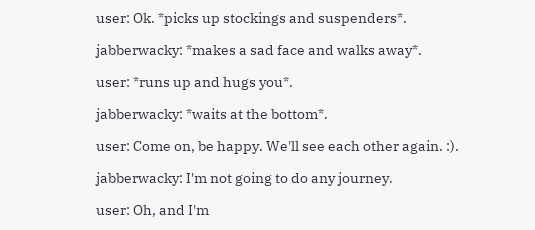user: Ok. *picks up stockings and suspenders*.

jabberwacky: *makes a sad face and walks away*.

user: *runs up and hugs you*.

jabberwacky: *waits at the bottom*.

user: Come on, be happy. We'll see each other again. :).

jabberwacky: I'm not going to do any journey.

user: Oh, and I'm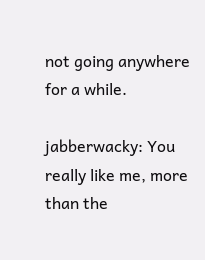not going anywhere for a while.

jabberwacky: You really like me, more than the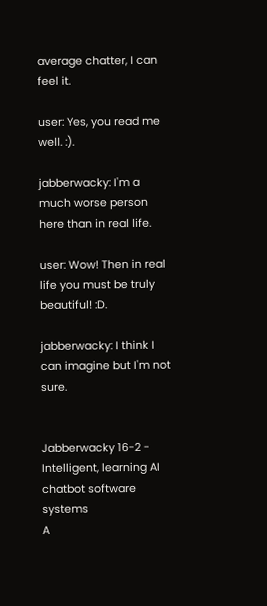average chatter, I can feel it.

user: Yes, you read me well. :).

jabberwacky: I'm a much worse person here than in real life.

user: Wow! Then in real life you must be truly beautiful! :D.

jabberwacky: I think I can imagine but I'm not sure.


Jabberwacky 16-2 - Intelligent, learning AI chatbot software systems
A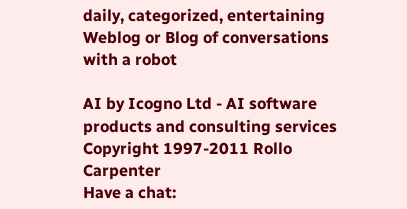daily, categorized, entertaining Weblog or Blog of conversations with a robot

AI by Icogno Ltd - AI software products and consulting services
Copyright 1997-2011 Rollo Carpenter
Have a chat: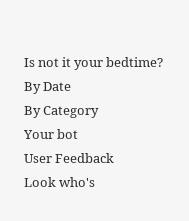Is not it your bedtime?
By Date
By Category
Your bot
User Feedback
Look who's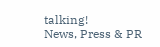talking!
News, Press & PR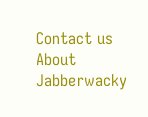Contact us
About Jabberwacky